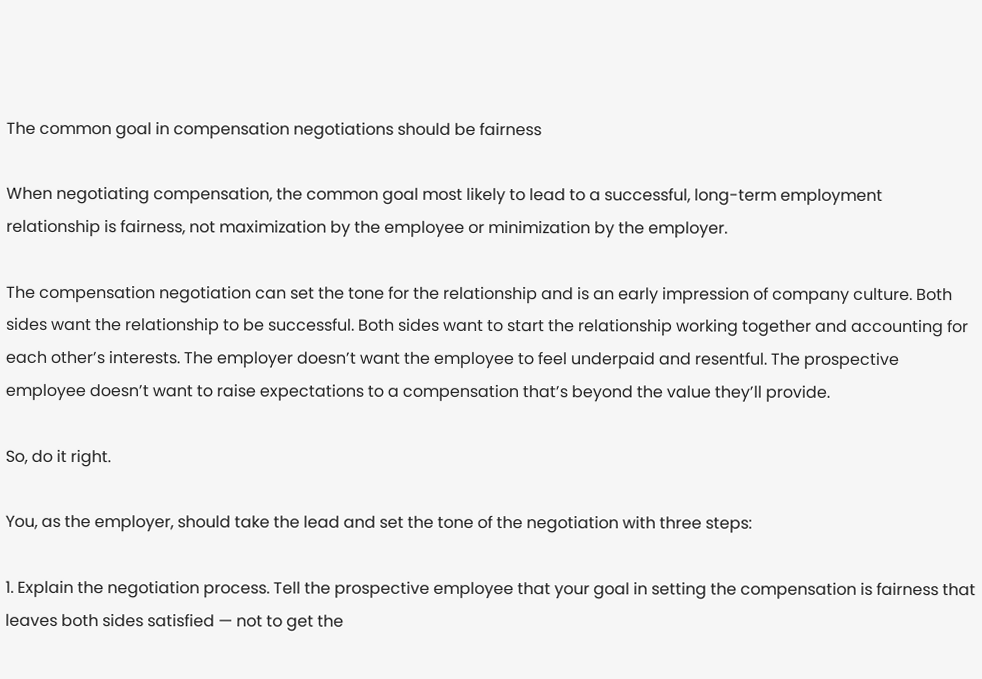The common goal in compensation negotiations should be fairness

When negotiating compensation, the common goal most likely to lead to a successful, long-term employment relationship is fairness, not maximization by the employee or minimization by the employer.

The compensation negotiation can set the tone for the relationship and is an early impression of company culture. Both sides want the relationship to be successful. Both sides want to start the relationship working together and accounting for each other’s interests. The employer doesn’t want the employee to feel underpaid and resentful. The prospective employee doesn’t want to raise expectations to a compensation that’s beyond the value they’ll provide.

So, do it right.

You, as the employer, should take the lead and set the tone of the negotiation with three steps:

1. Explain the negotiation process. Tell the prospective employee that your goal in setting the compensation is fairness that leaves both sides satisfied — not to get the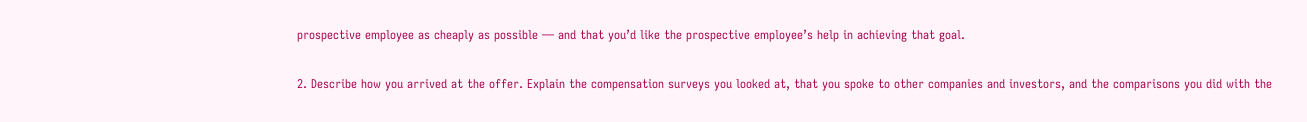prospective employee as cheaply as possible — and that you’d like the prospective employee’s help in achieving that goal.

2. Describe how you arrived at the offer. Explain the compensation surveys you looked at, that you spoke to other companies and investors, and the comparisons you did with the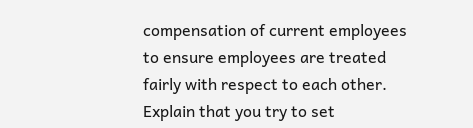compensation of current employees to ensure employees are treated fairly with respect to each other. Explain that you try to set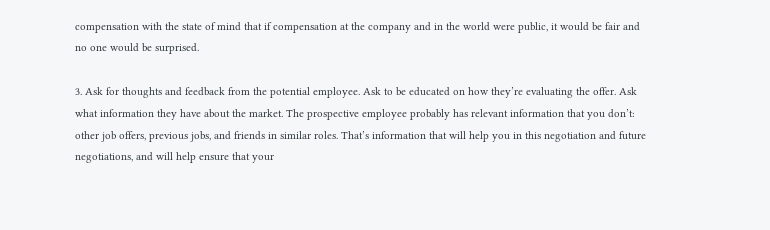compensation with the state of mind that if compensation at the company and in the world were public, it would be fair and no one would be surprised.

3. Ask for thoughts and feedback from the potential employee. Ask to be educated on how they’re evaluating the offer. Ask what information they have about the market. The prospective employee probably has relevant information that you don’t: other job offers, previous jobs, and friends in similar roles. That’s information that will help you in this negotiation and future negotiations, and will help ensure that your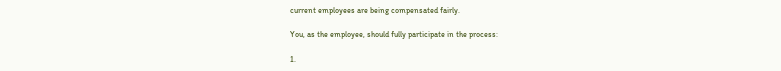current employees are being compensated fairly.

You, as the employee, should fully participate in the process:

1.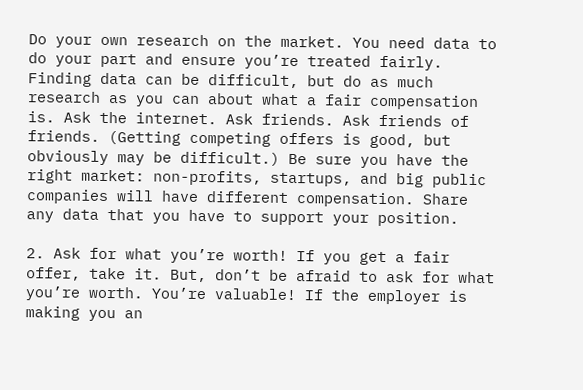Do your own research on the market. You need data to do your part and ensure you’re treated fairly. Finding data can be difficult, but do as much research as you can about what a fair compensation is. Ask the internet. Ask friends. Ask friends of friends. (Getting competing offers is good, but obviously may be difficult.) Be sure you have the right market: non-profits, startups, and big public companies will have different compensation. Share any data that you have to support your position.

2. Ask for what you’re worth! If you get a fair offer, take it. But, don’t be afraid to ask for what you’re worth. You’re valuable! If the employer is making you an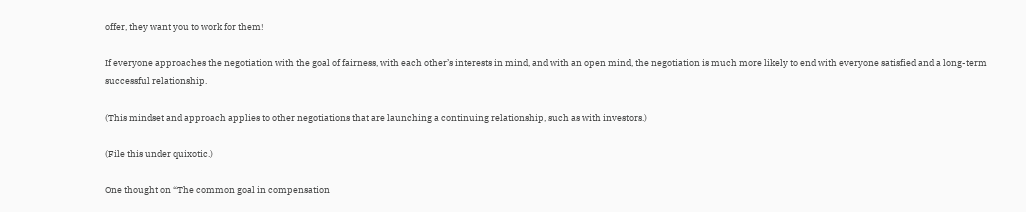offer, they want you to work for them!

If everyone approaches the negotiation with the goal of fairness, with each other’s interests in mind, and with an open mind, the negotiation is much more likely to end with everyone satisfied and a long-term successful relationship.

(This mindset and approach applies to other negotiations that are launching a continuing relationship, such as with investors.)

(File this under quixotic.)

One thought on “The common goal in compensation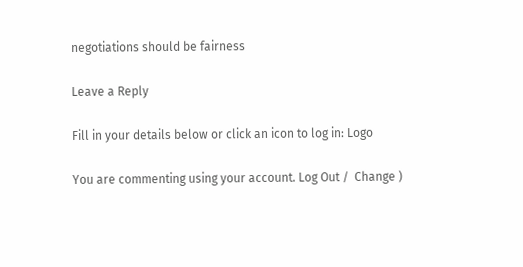negotiations should be fairness

Leave a Reply

Fill in your details below or click an icon to log in: Logo

You are commenting using your account. Log Out /  Change )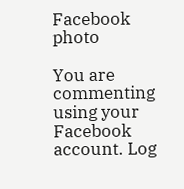Facebook photo

You are commenting using your Facebook account. Log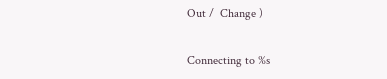Out /  Change )

Connecting to %s